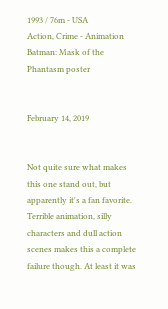1993 / 76m - USA
Action, Crime - Animation
Batman: Mask of the Phantasm poster


February 14, 2019


Not quite sure what makes this one stand out, but apparently it's a fan favorite. Terrible animation, silly characters and dull action scenes makes this a complete failure though. At least it was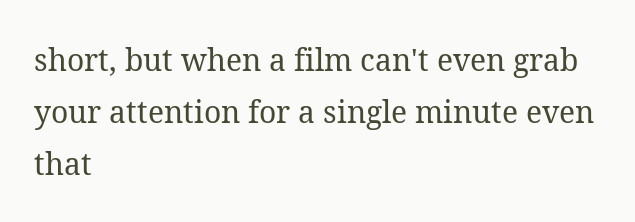short, but when a film can't even grab your attention for a single minute even that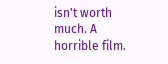isn't worth much. A horrible film.